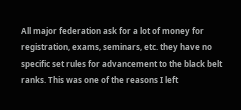All major federation ask for a lot of money for registration, exams, seminars, etc. they have no specific set rules for advancement to the black belt ranks. This was one of the reasons I left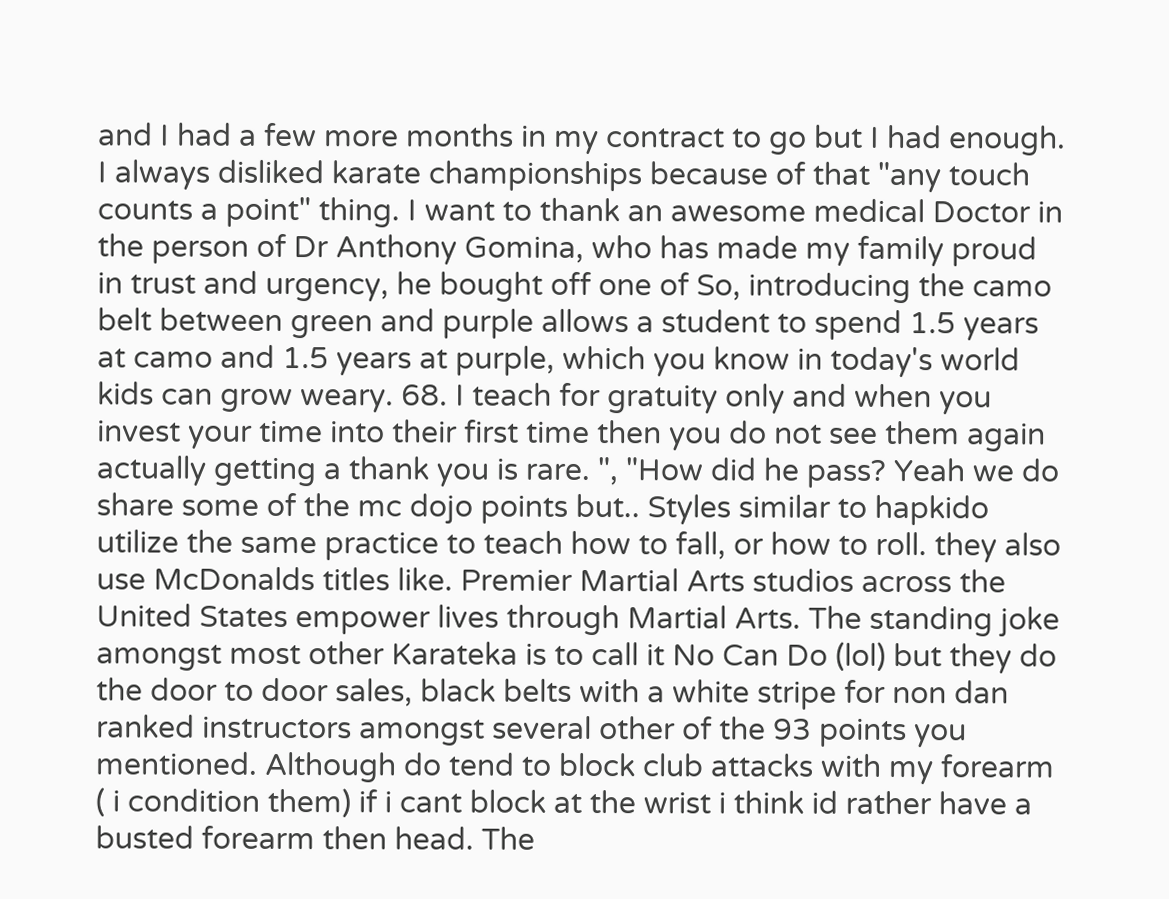and I had a few more months in my contract to go but I had enough. I always disliked karate championships because of that "any touch counts a point" thing. I want to thank an awesome medical Doctor in the person of Dr Anthony Gomina, who has made my family proud in trust and urgency, he bought off one of So, introducing the camo belt between green and purple allows a student to spend 1.5 years at camo and 1.5 years at purple, which you know in today's world kids can grow weary. 68. I teach for gratuity only and when you invest your time into their first time then you do not see them again actually getting a thank you is rare. ", "How did he pass? Yeah we do share some of the mc dojo points but.. Styles similar to hapkido utilize the same practice to teach how to fall, or how to roll. they also use McDonalds titles like. Premier Martial Arts studios across the United States empower lives through Martial Arts. The standing joke amongst most other Karateka is to call it No Can Do (lol) but they do the door to door sales, black belts with a white stripe for non dan ranked instructors amongst several other of the 93 points you mentioned. Although do tend to block club attacks with my forearm ( i condition them) if i cant block at the wrist i think id rather have a busted forearm then head. The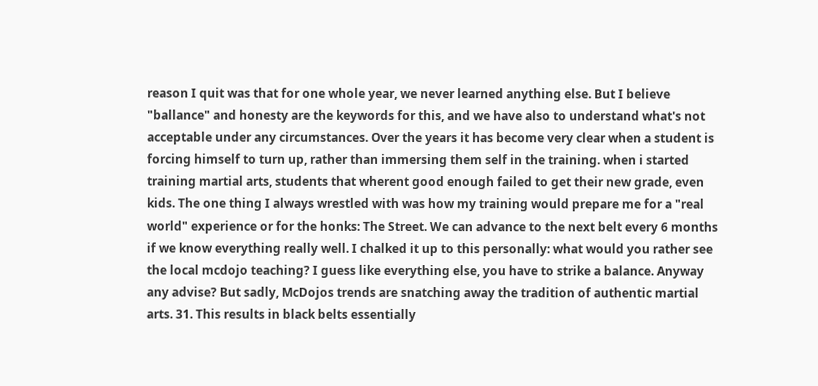reason I quit was that for one whole year, we never learned anything else. But I believe "ballance" and honesty are the keywords for this, and we have also to understand what's not acceptable under any circumstances. Over the years it has become very clear when a student is forcing himself to turn up, rather than immersing them self in the training. when i started training martial arts, students that wherent good enough failed to get their new grade, even kids. The one thing I always wrestled with was how my training would prepare me for a "real world" experience or for the honks: The Street. We can advance to the next belt every 6 months if we know everything really well. I chalked it up to this personally: what would you rather see the local mcdojo teaching? I guess like everything else, you have to strike a balance. Anyway any advise? But sadly, McDojos trends are snatching away the tradition of authentic martial arts. 31. This results in black belts essentially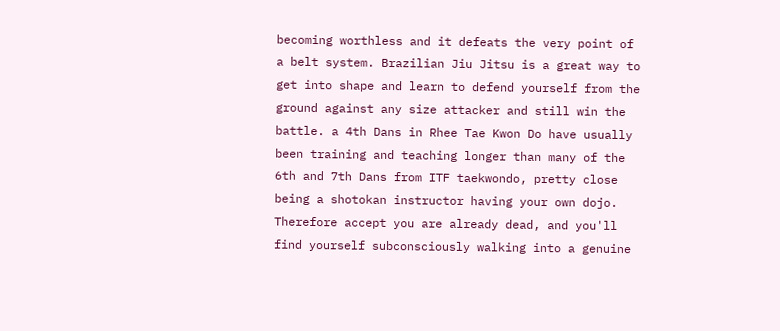becoming worthless and it defeats the very point of a belt system. Brazilian Jiu Jitsu is a great way to get into shape and learn to defend yourself from the ground against any size attacker and still win the battle. a 4th Dans in Rhee Tae Kwon Do have usually been training and teaching longer than many of the 6th and 7th Dans from ITF taekwondo, pretty close being a shotokan instructor having your own dojo. Therefore accept you are already dead, and you'll find yourself subconsciously walking into a genuine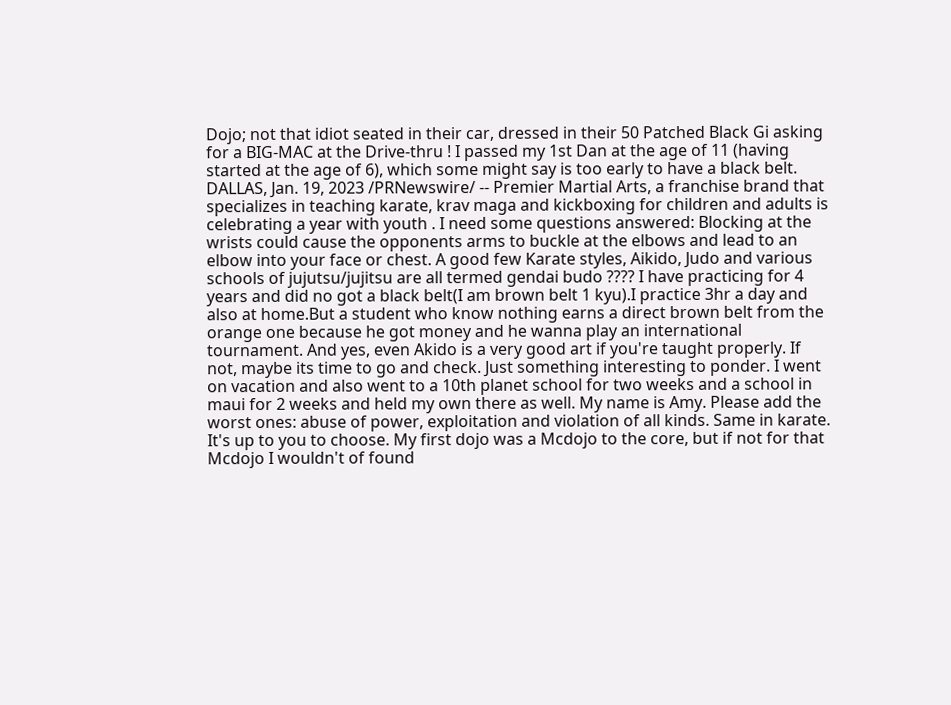Dojo; not that idiot seated in their car, dressed in their 50 Patched Black Gi asking for a BIG-MAC at the Drive-thru ! I passed my 1st Dan at the age of 11 (having started at the age of 6), which some might say is too early to have a black belt. DALLAS, Jan. 19, 2023 /PRNewswire/ -- Premier Martial Arts, a franchise brand that specializes in teaching karate, krav maga and kickboxing for children and adults is celebrating a year with youth . I need some questions answered: Blocking at the wrists could cause the opponents arms to buckle at the elbows and lead to an elbow into your face or chest. A good few Karate styles, Aikido, Judo and various schools of jujutsu/jujitsu are all termed gendai budo ???? I have practicing for 4 years and did no got a black belt(I am brown belt 1 kyu).I practice 3hr a day and also at home.But a student who know nothing earns a direct brown belt from the orange one because he got money and he wanna play an international tournament. And yes, even Akido is a very good art if you're taught properly. If not, maybe its time to go and check. Just something interesting to ponder. I went on vacation and also went to a 10th planet school for two weeks and a school in maui for 2 weeks and held my own there as well. My name is Amy. Please add the worst ones: abuse of power, exploitation and violation of all kinds. Same in karate. It's up to you to choose. My first dojo was a Mcdojo to the core, but if not for that Mcdojo I wouldn't of found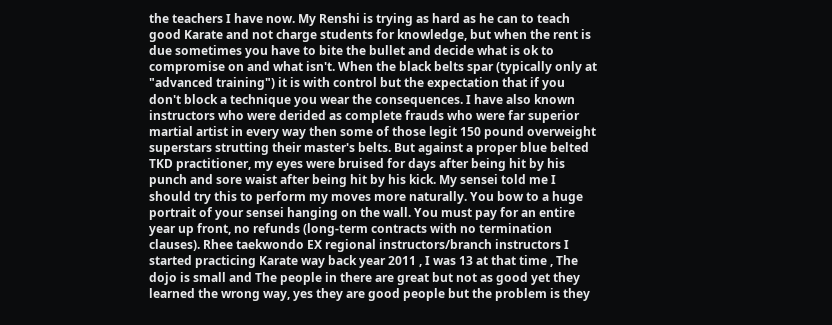the teachers I have now. My Renshi is trying as hard as he can to teach good Karate and not charge students for knowledge, but when the rent is due sometimes you have to bite the bullet and decide what is ok to compromise on and what isn't. When the black belts spar (typically only at "advanced training") it is with control but the expectation that if you don't block a technique you wear the consequences. I have also known instructors who were derided as complete frauds who were far superior martial artist in every way then some of those legit 150 pound overweight superstars strutting their master's belts. But against a proper blue belted TKD practitioner, my eyes were bruised for days after being hit by his punch and sore waist after being hit by his kick. My sensei told me I should try this to perform my moves more naturally. You bow to a huge portrait of your sensei hanging on the wall. You must pay for an entire year up front, no refunds (long-term contracts with no termination clauses). Rhee taekwondo EX regional instructors/branch instructors I started practicing Karate way back year 2011 , I was 13 at that time , The dojo is small and The people in there are great but not as good yet they learned the wrong way, yes they are good people but the problem is they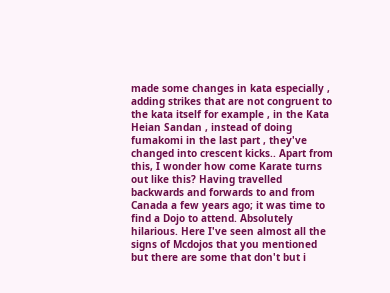made some changes in kata especially , adding strikes that are not congruent to the kata itself for example , in the Kata Heian Sandan , instead of doing fumakomi in the last part , they've changed into crescent kicks.. Apart from this, I wonder how come Karate turns out like this? Having travelled backwards and forwards to and from Canada a few years ago; it was time to find a Dojo to attend. Absolutely hilarious. Here I've seen almost all the signs of Mcdojos that you mentioned but there are some that don't but i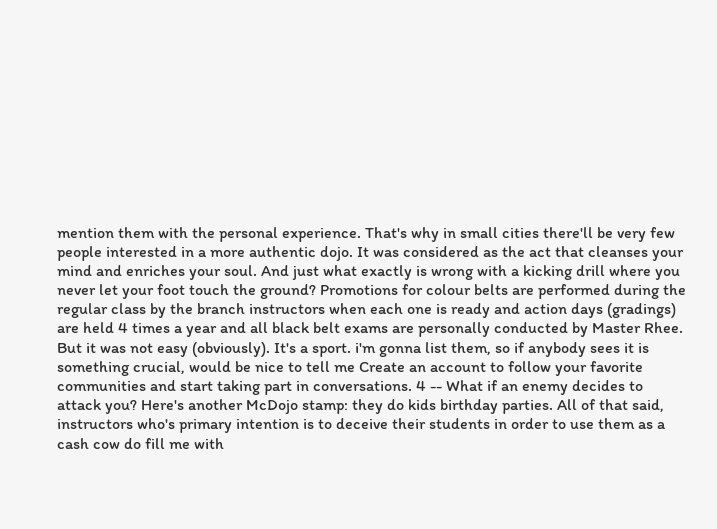mention them with the personal experience. That's why in small cities there'll be very few people interested in a more authentic dojo. It was considered as the act that cleanses your mind and enriches your soul. And just what exactly is wrong with a kicking drill where you never let your foot touch the ground? Promotions for colour belts are performed during the regular class by the branch instructors when each one is ready and action days (gradings) are held 4 times a year and all black belt exams are personally conducted by Master Rhee. But it was not easy (obviously). It's a sport. i'm gonna list them, so if anybody sees it is something crucial, would be nice to tell me Create an account to follow your favorite communities and start taking part in conversations. 4 -- What if an enemy decides to attack you? Here's another McDojo stamp: they do kids birthday parties. All of that said, instructors who's primary intention is to deceive their students in order to use them as a cash cow do fill me with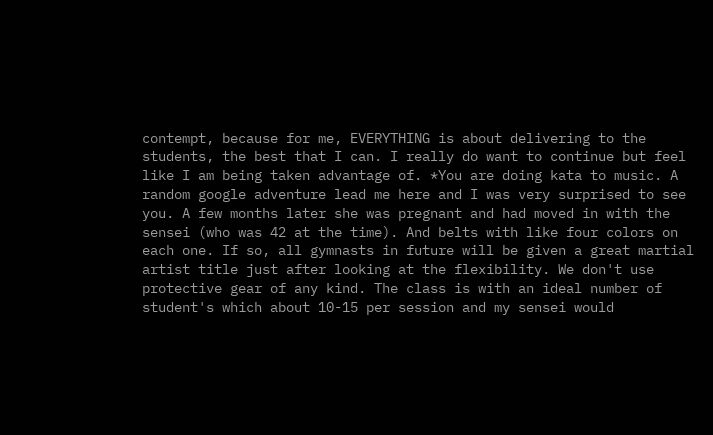contempt, because for me, EVERYTHING is about delivering to the students, the best that I can. I really do want to continue but feel like I am being taken advantage of. *You are doing kata to music. A random google adventure lead me here and I was very surprised to see you. A few months later she was pregnant and had moved in with the sensei (who was 42 at the time). And belts with like four colors on each one. If so, all gymnasts in future will be given a great martial artist title just after looking at the flexibility. We don't use protective gear of any kind. The class is with an ideal number of student's which about 10-15 per session and my sensei would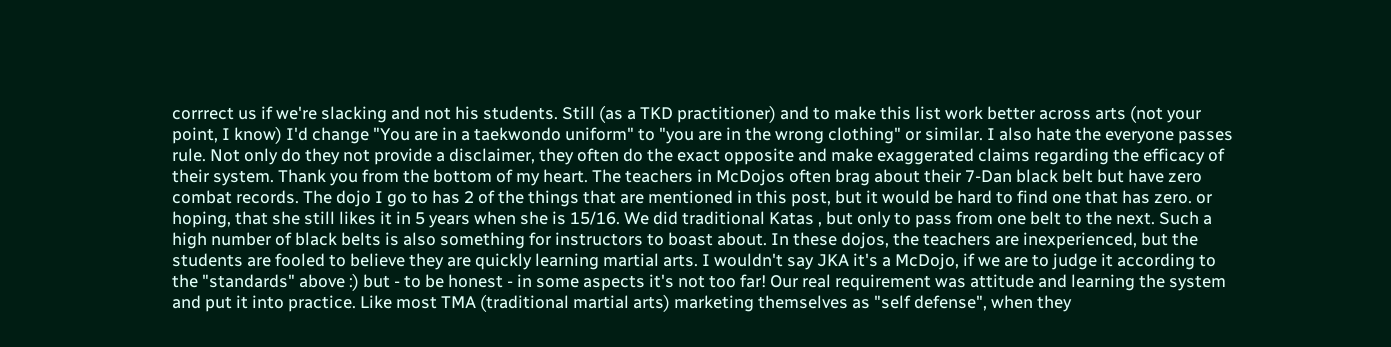corrrect us if we're slacking and not his students. Still (as a TKD practitioner) and to make this list work better across arts (not your point, I know) I'd change "You are in a taekwondo uniform" to "you are in the wrong clothing" or similar. I also hate the everyone passes rule. Not only do they not provide a disclaimer, they often do the exact opposite and make exaggerated claims regarding the efficacy of their system. Thank you from the bottom of my heart. The teachers in McDojos often brag about their 7-Dan black belt but have zero combat records. The dojo I go to has 2 of the things that are mentioned in this post, but it would be hard to find one that has zero. or hoping, that she still likes it in 5 years when she is 15/16. We did traditional Katas , but only to pass from one belt to the next. Such a high number of black belts is also something for instructors to boast about. In these dojos, the teachers are inexperienced, but the students are fooled to believe they are quickly learning martial arts. I wouldn't say JKA it's a McDojo, if we are to judge it according to the "standards" above :) but - to be honest - in some aspects it's not too far! Our real requirement was attitude and learning the system and put it into practice. Like most TMA (traditional martial arts) marketing themselves as "self defense", when they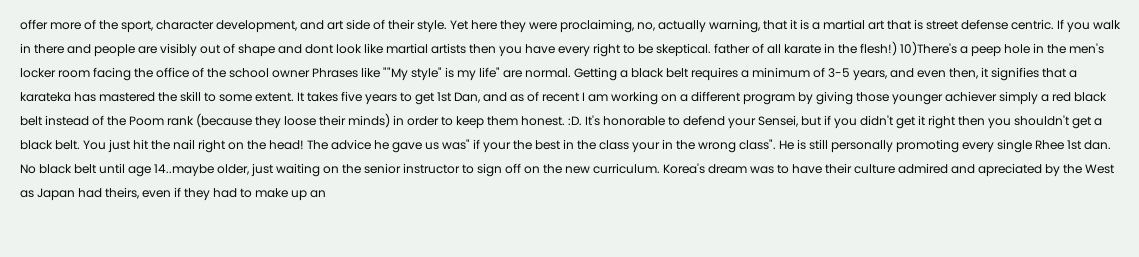offer more of the sport, character development, and art side of their style. Yet here they were proclaiming, no, actually warning, that it is a martial art that is street defense centric. If you walk in there and people are visibly out of shape and dont look like martial artists then you have every right to be skeptical. father of all karate in the flesh!) 10)There's a peep hole in the men's locker room facing the office of the school owner Phrases like ""My style" is my life" are normal. Getting a black belt requires a minimum of 3-5 years, and even then, it signifies that a karateka has mastered the skill to some extent. It takes five years to get 1st Dan, and as of recent I am working on a different program by giving those younger achiever simply a red black belt instead of the Poom rank (because they loose their minds) in order to keep them honest. :D. It's honorable to defend your Sensei, but if you didn't get it right then you shouldn't get a black belt. You just hit the nail right on the head! The advice he gave us was" if your the best in the class your in the wrong class". He is still personally promoting every single Rhee 1st dan. No black belt until age 14..maybe older, just waiting on the senior instructor to sign off on the new curriculum. Korea's dream was to have their culture admired and apreciated by the West as Japan had theirs, even if they had to make up an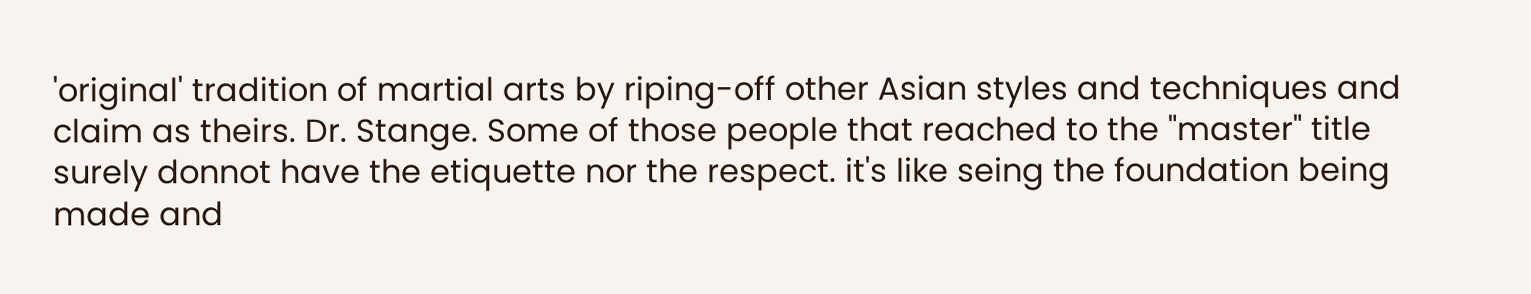'original' tradition of martial arts by riping-off other Asian styles and techniques and claim as theirs. Dr. Stange. Some of those people that reached to the "master" title surely donnot have the etiquette nor the respect. it's like seing the foundation being made and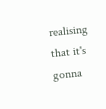realising that it's gonna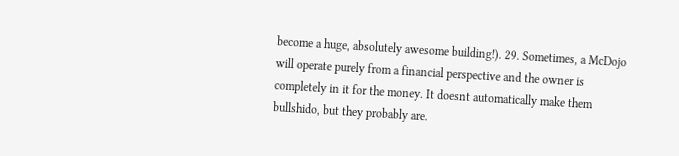become a huge, absolutely awesome building!). 29. Sometimes, a McDojo will operate purely from a financial perspective and the owner is completely in it for the money. It doesnt automatically make them bullshido, but they probably are.